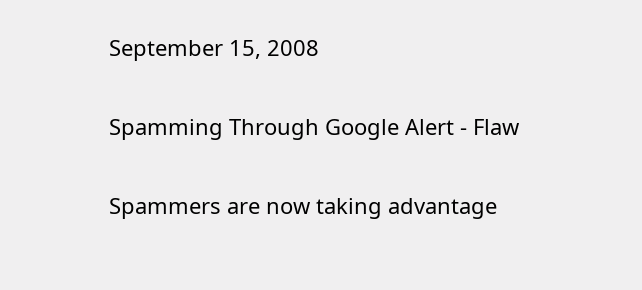September 15, 2008

Spamming Through Google Alert - Flaw

Spammers are now taking advantage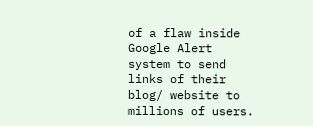of a flaw inside Google Alert system to send links of their blog/ website to millions of users.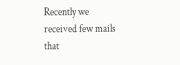Recently we received few mails that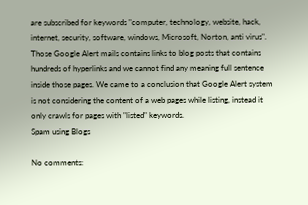are subscribed for keywords "computer, technology, website, hack, internet, security, software, windows, Microsoft, Norton, anti virus". Those Google Alert mails contains links to blog posts that contains hundreds of hyperlinks and we cannot find any meaning full sentence inside those pages. We came to a conclusion that Google Alert system is not considering the content of a web pages while listing, instead it only crawls for pages with "listed" keywords.
Spam using Blogs

No comments: